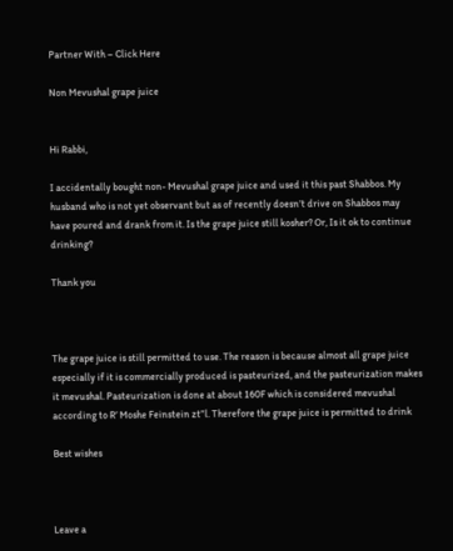Partner With – Click Here

Non Mevushal grape juice


Hi Rabbi,

I accidentally bought non- Mevushal grape juice and used it this past Shabbos. My husband who is not yet observant but as of recently doesn’t drive on Shabbos may have poured and drank from it. Is the grape juice still kosher? Or, Is it ok to continue drinking?

Thank you



The grape juice is still permitted to use. The reason is because almost all grape juice especially if it is commercially produced is pasteurized, and the pasteurization makes it mevushal. Pasteurization is done at about 160F which is considered mevushal according to R’ Moshe Feinstein zt”l. Therefore the grape juice is permitted to drink

Best wishes



Leave a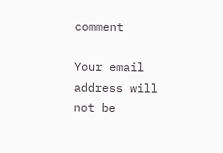comment

Your email address will not be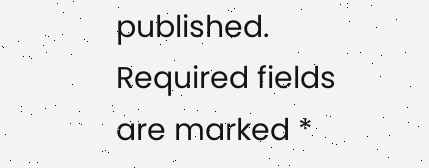published. Required fields are marked *